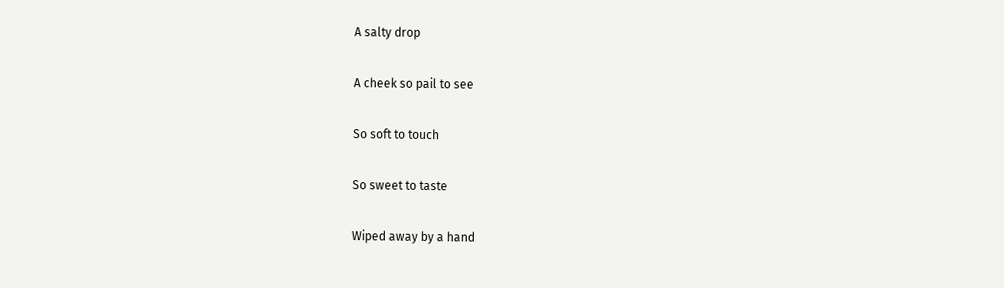A salty drop

A cheek so pail to see

So soft to touch

So sweet to taste

Wiped away by a hand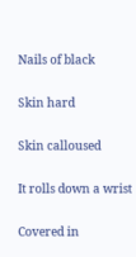Nails of black

Skin hard

Skin calloused

It rolls down a wrist

Covered in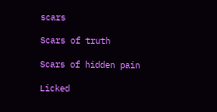scars

Scars of truth

Scars of hidden pain

Licked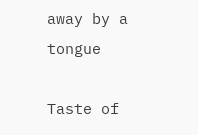away by a tongue

Taste of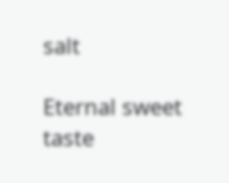salt

Eternal sweet taste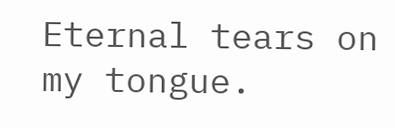Eternal tears on my tongue.